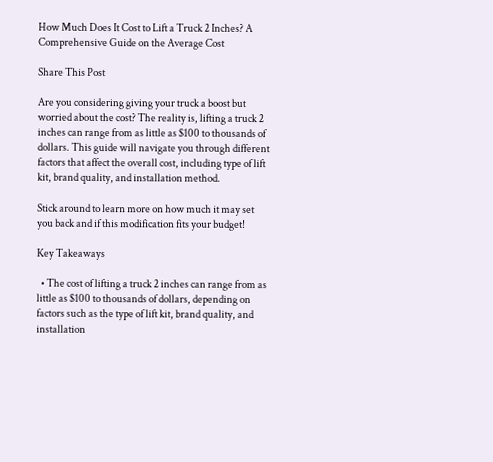How Much Does It Cost to Lift a Truck 2 Inches? A Comprehensive Guide on the Average Cost

Share This Post

Are you considering giving your truck a boost but worried about the cost? The reality is, lifting a truck 2 inches can range from as little as $100 to thousands of dollars. This guide will navigate you through different factors that affect the overall cost, including type of lift kit, brand quality, and installation method.

Stick around to learn more on how much it may set you back and if this modification fits your budget!

Key Takeaways

  • The cost of lifting a truck 2 inches can range from as little as $100 to thousands of dollars, depending on factors such as the type of lift kit, brand quality, and installation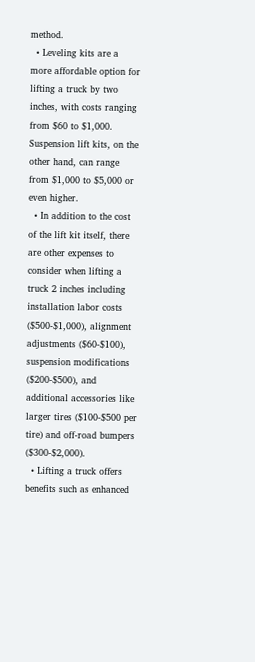method.
  • Leveling kits are a more affordable option for lifting a truck by two inches, with costs ranging from $60 to $1,000. Suspension lift kits, on the other hand, can range from $1,000 to $5,000 or even higher.
  • In addition to the cost of the lift kit itself, there are other expenses to consider when lifting a truck 2 inches including installation labor costs ($500-$1,000), alignment adjustments ($60-$100), suspension modifications ($200-$500), and additional accessories like larger tires ($100-$500 per tire) and off-road bumpers ($300-$2,000).
  • Lifting a truck offers benefits such as enhanced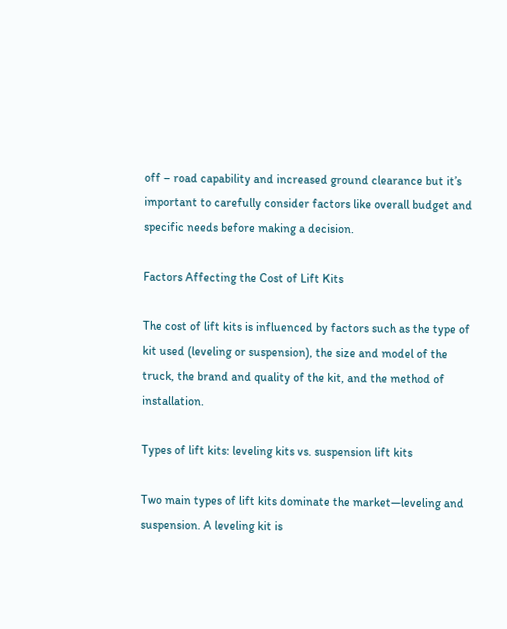off – road capability and increased ground clearance but it’s important to carefully consider factors like overall budget and specific needs before making a decision.

Factors Affecting the Cost of Lift Kits

The cost of lift kits is influenced by factors such as the type of kit used (leveling or suspension), the size and model of the truck, the brand and quality of the kit, and the method of installation.

Types of lift kits: leveling kits vs. suspension lift kits

Two main types of lift kits dominate the market—leveling and suspension. A leveling kit is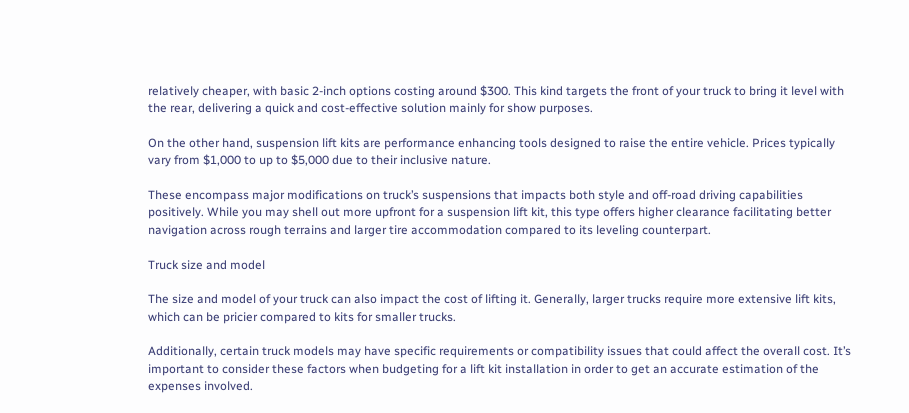relatively cheaper, with basic 2-inch options costing around $300. This kind targets the front of your truck to bring it level with the rear, delivering a quick and cost-effective solution mainly for show purposes.

On the other hand, suspension lift kits are performance enhancing tools designed to raise the entire vehicle. Prices typically vary from $1,000 to up to $5,000 due to their inclusive nature.

These encompass major modifications on truck’s suspensions that impacts both style and off-road driving capabilities positively. While you may shell out more upfront for a suspension lift kit, this type offers higher clearance facilitating better navigation across rough terrains and larger tire accommodation compared to its leveling counterpart.

Truck size and model

The size and model of your truck can also impact the cost of lifting it. Generally, larger trucks require more extensive lift kits, which can be pricier compared to kits for smaller trucks.

Additionally, certain truck models may have specific requirements or compatibility issues that could affect the overall cost. It’s important to consider these factors when budgeting for a lift kit installation in order to get an accurate estimation of the expenses involved.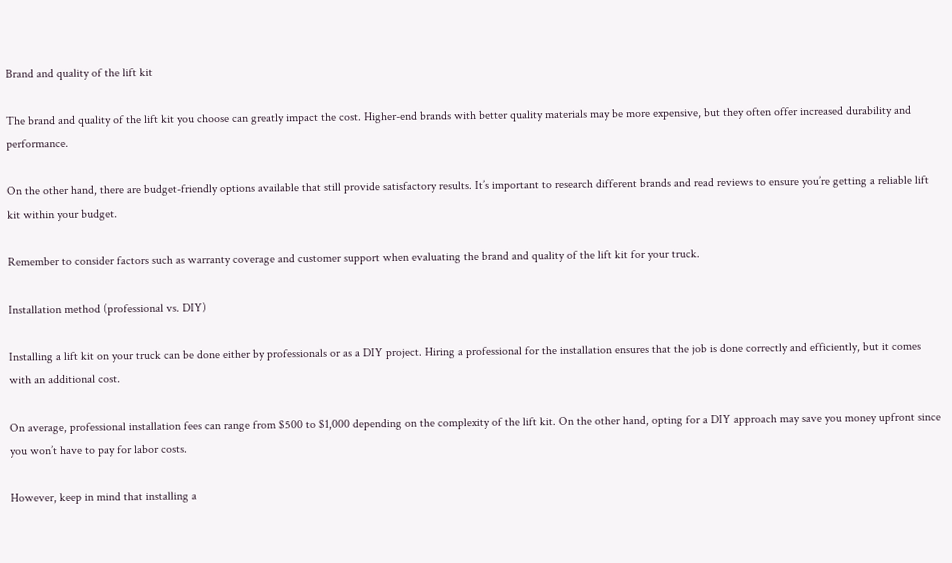Brand and quality of the lift kit

The brand and quality of the lift kit you choose can greatly impact the cost. Higher-end brands with better quality materials may be more expensive, but they often offer increased durability and performance.

On the other hand, there are budget-friendly options available that still provide satisfactory results. It’s important to research different brands and read reviews to ensure you’re getting a reliable lift kit within your budget.

Remember to consider factors such as warranty coverage and customer support when evaluating the brand and quality of the lift kit for your truck.

Installation method (professional vs. DIY)

Installing a lift kit on your truck can be done either by professionals or as a DIY project. Hiring a professional for the installation ensures that the job is done correctly and efficiently, but it comes with an additional cost.

On average, professional installation fees can range from $500 to $1,000 depending on the complexity of the lift kit. On the other hand, opting for a DIY approach may save you money upfront since you won’t have to pay for labor costs.

However, keep in mind that installing a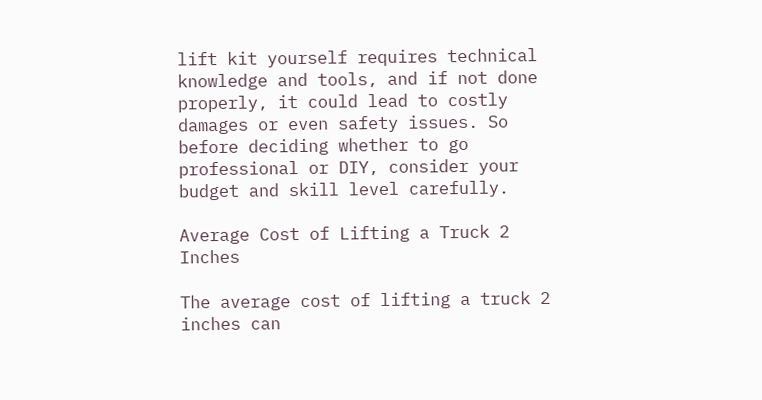lift kit yourself requires technical knowledge and tools, and if not done properly, it could lead to costly damages or even safety issues. So before deciding whether to go professional or DIY, consider your budget and skill level carefully.

Average Cost of Lifting a Truck 2 Inches

The average cost of lifting a truck 2 inches can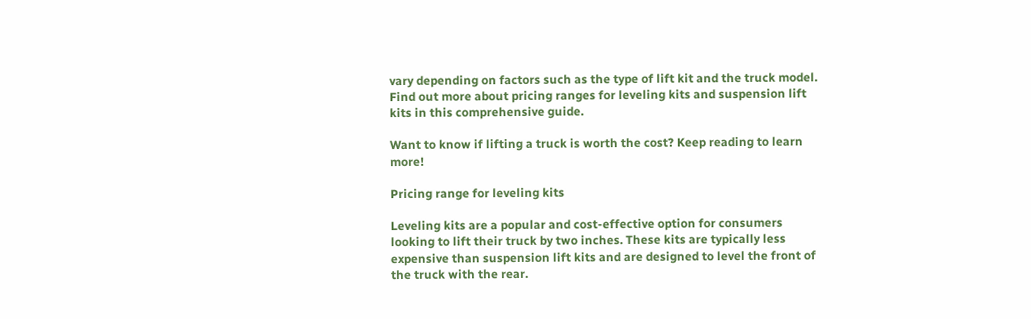vary depending on factors such as the type of lift kit and the truck model. Find out more about pricing ranges for leveling kits and suspension lift kits in this comprehensive guide.

Want to know if lifting a truck is worth the cost? Keep reading to learn more!

Pricing range for leveling kits

Leveling kits are a popular and cost-effective option for consumers looking to lift their truck by two inches. These kits are typically less expensive than suspension lift kits and are designed to level the front of the truck with the rear.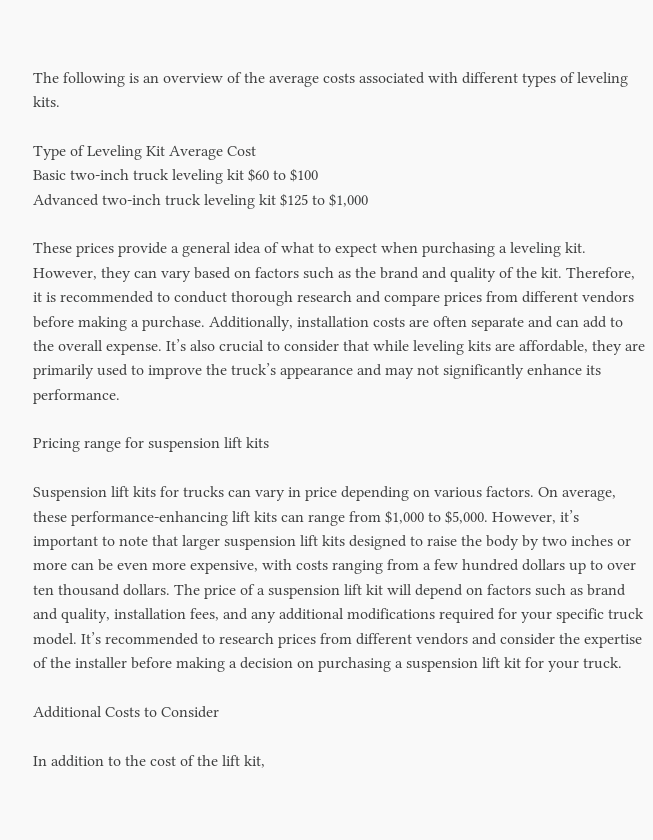The following is an overview of the average costs associated with different types of leveling kits.

Type of Leveling Kit Average Cost
Basic two-inch truck leveling kit $60 to $100
Advanced two-inch truck leveling kit $125 to $1,000

These prices provide a general idea of what to expect when purchasing a leveling kit. However, they can vary based on factors such as the brand and quality of the kit. Therefore, it is recommended to conduct thorough research and compare prices from different vendors before making a purchase. Additionally, installation costs are often separate and can add to the overall expense. It’s also crucial to consider that while leveling kits are affordable, they are primarily used to improve the truck’s appearance and may not significantly enhance its performance.

Pricing range for suspension lift kits

Suspension lift kits for trucks can vary in price depending on various factors. On average, these performance-enhancing lift kits can range from $1,000 to $5,000. However, it’s important to note that larger suspension lift kits designed to raise the body by two inches or more can be even more expensive, with costs ranging from a few hundred dollars up to over ten thousand dollars. The price of a suspension lift kit will depend on factors such as brand and quality, installation fees, and any additional modifications required for your specific truck model. It’s recommended to research prices from different vendors and consider the expertise of the installer before making a decision on purchasing a suspension lift kit for your truck.

Additional Costs to Consider

In addition to the cost of the lift kit,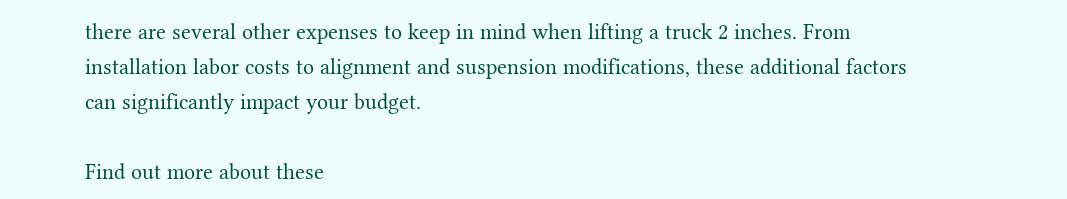there are several other expenses to keep in mind when lifting a truck 2 inches. From installation labor costs to alignment and suspension modifications, these additional factors can significantly impact your budget.

Find out more about these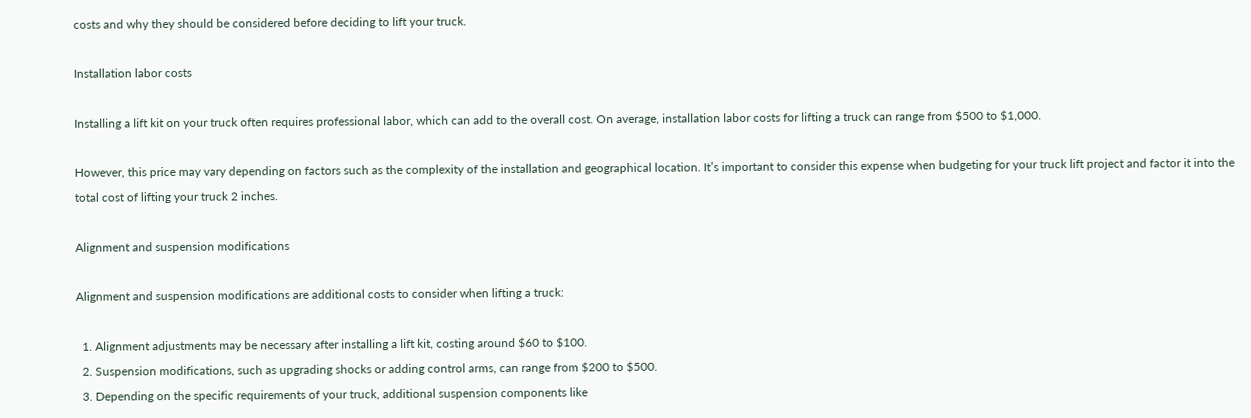costs and why they should be considered before deciding to lift your truck.

Installation labor costs

Installing a lift kit on your truck often requires professional labor, which can add to the overall cost. On average, installation labor costs for lifting a truck can range from $500 to $1,000.

However, this price may vary depending on factors such as the complexity of the installation and geographical location. It’s important to consider this expense when budgeting for your truck lift project and factor it into the total cost of lifting your truck 2 inches.

Alignment and suspension modifications

Alignment and suspension modifications are additional costs to consider when lifting a truck:

  1. Alignment adjustments may be necessary after installing a lift kit, costing around $60 to $100.
  2. Suspension modifications, such as upgrading shocks or adding control arms, can range from $200 to $500.
  3. Depending on the specific requirements of your truck, additional suspension components like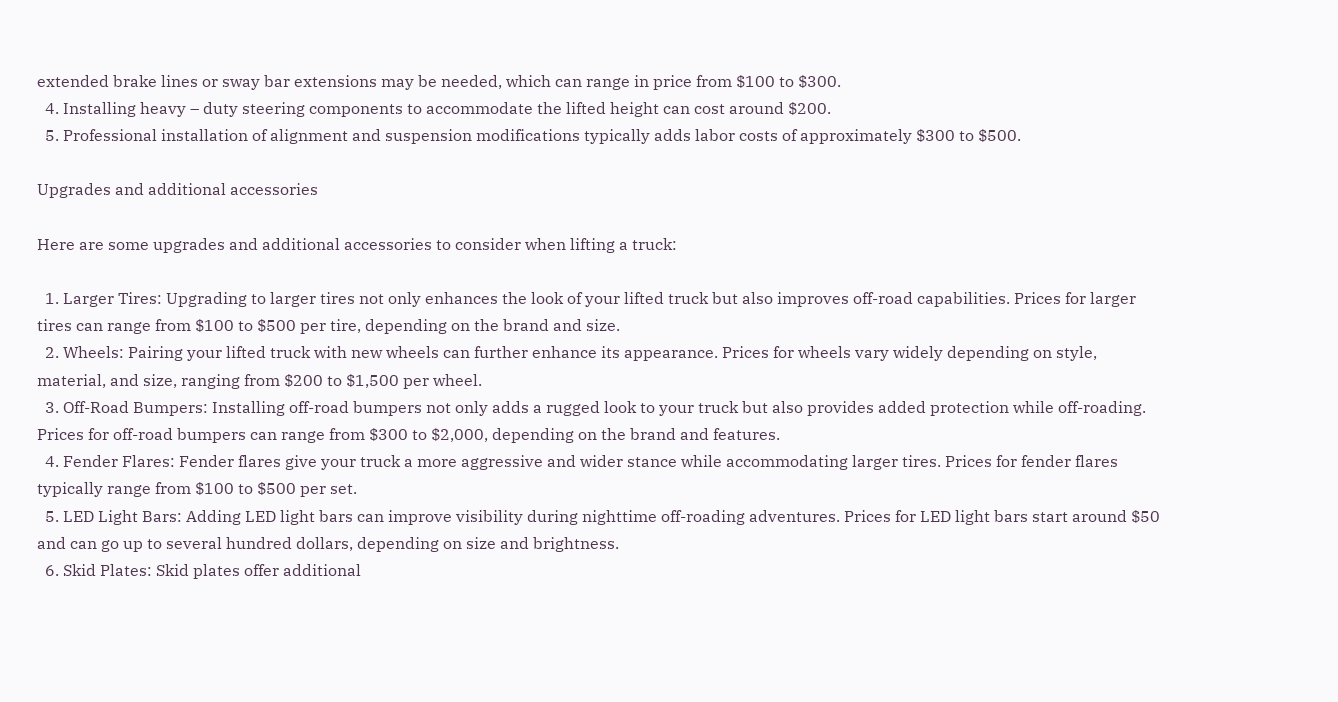extended brake lines or sway bar extensions may be needed, which can range in price from $100 to $300.
  4. Installing heavy – duty steering components to accommodate the lifted height can cost around $200.
  5. Professional installation of alignment and suspension modifications typically adds labor costs of approximately $300 to $500.

Upgrades and additional accessories

Here are some upgrades and additional accessories to consider when lifting a truck:

  1. Larger Tires: Upgrading to larger tires not only enhances the look of your lifted truck but also improves off-road capabilities. Prices for larger tires can range from $100 to $500 per tire, depending on the brand and size.
  2. Wheels: Pairing your lifted truck with new wheels can further enhance its appearance. Prices for wheels vary widely depending on style, material, and size, ranging from $200 to $1,500 per wheel.
  3. Off-Road Bumpers: Installing off-road bumpers not only adds a rugged look to your truck but also provides added protection while off-roading. Prices for off-road bumpers can range from $300 to $2,000, depending on the brand and features.
  4. Fender Flares: Fender flares give your truck a more aggressive and wider stance while accommodating larger tires. Prices for fender flares typically range from $100 to $500 per set.
  5. LED Light Bars: Adding LED light bars can improve visibility during nighttime off-roading adventures. Prices for LED light bars start around $50 and can go up to several hundred dollars, depending on size and brightness.
  6. Skid Plates: Skid plates offer additional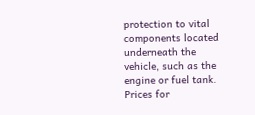protection to vital components located underneath the vehicle, such as the engine or fuel tank. Prices for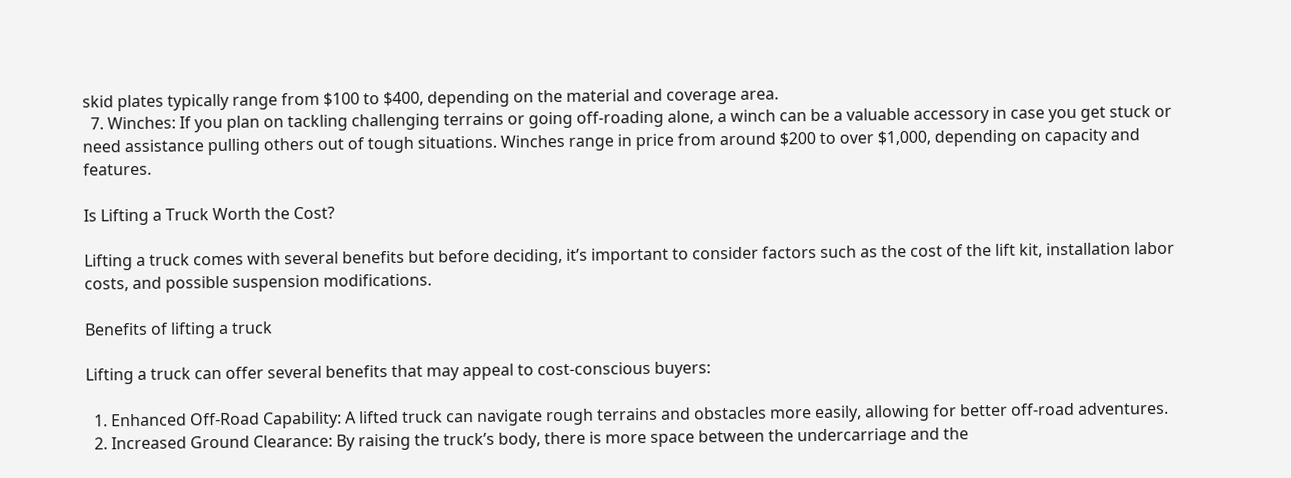skid plates typically range from $100 to $400, depending on the material and coverage area.
  7. Winches: If you plan on tackling challenging terrains or going off-roading alone, a winch can be a valuable accessory in case you get stuck or need assistance pulling others out of tough situations. Winches range in price from around $200 to over $1,000, depending on capacity and features.

Is Lifting a Truck Worth the Cost?

Lifting a truck comes with several benefits but before deciding, it’s important to consider factors such as the cost of the lift kit, installation labor costs, and possible suspension modifications.

Benefits of lifting a truck

Lifting a truck can offer several benefits that may appeal to cost-conscious buyers:

  1. Enhanced Off-Road Capability: A lifted truck can navigate rough terrains and obstacles more easily, allowing for better off-road adventures.
  2. Increased Ground Clearance: By raising the truck’s body, there is more space between the undercarriage and the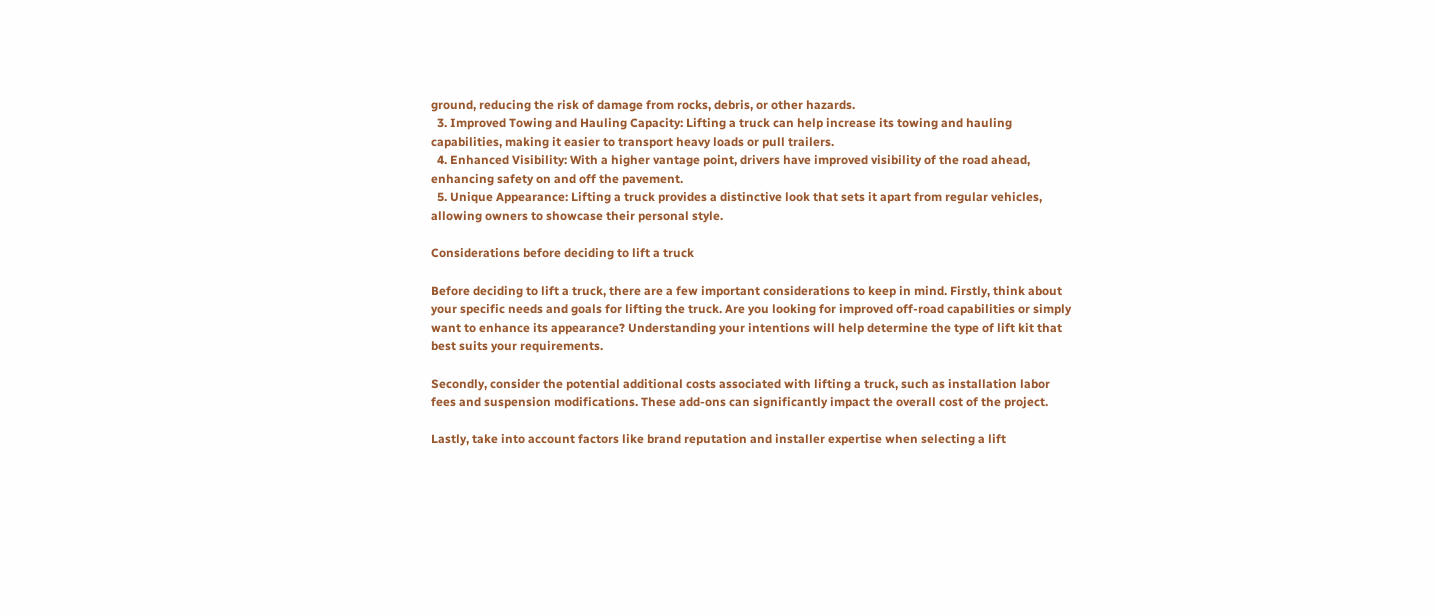ground, reducing the risk of damage from rocks, debris, or other hazards.
  3. Improved Towing and Hauling Capacity: Lifting a truck can help increase its towing and hauling capabilities, making it easier to transport heavy loads or pull trailers.
  4. Enhanced Visibility: With a higher vantage point, drivers have improved visibility of the road ahead, enhancing safety on and off the pavement.
  5. Unique Appearance: Lifting a truck provides a distinctive look that sets it apart from regular vehicles, allowing owners to showcase their personal style.

Considerations before deciding to lift a truck

Before deciding to lift a truck, there are a few important considerations to keep in mind. Firstly, think about your specific needs and goals for lifting the truck. Are you looking for improved off-road capabilities or simply want to enhance its appearance? Understanding your intentions will help determine the type of lift kit that best suits your requirements.

Secondly, consider the potential additional costs associated with lifting a truck, such as installation labor fees and suspension modifications. These add-ons can significantly impact the overall cost of the project.

Lastly, take into account factors like brand reputation and installer expertise when selecting a lift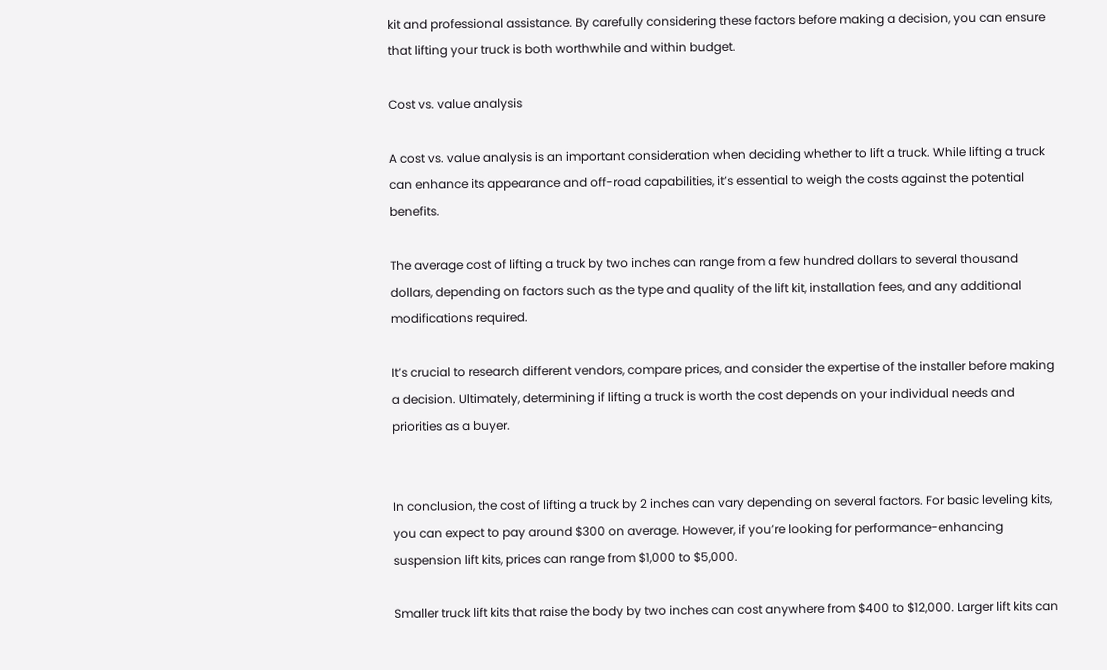kit and professional assistance. By carefully considering these factors before making a decision, you can ensure that lifting your truck is both worthwhile and within budget.

Cost vs. value analysis

A cost vs. value analysis is an important consideration when deciding whether to lift a truck. While lifting a truck can enhance its appearance and off-road capabilities, it’s essential to weigh the costs against the potential benefits.

The average cost of lifting a truck by two inches can range from a few hundred dollars to several thousand dollars, depending on factors such as the type and quality of the lift kit, installation fees, and any additional modifications required.

It’s crucial to research different vendors, compare prices, and consider the expertise of the installer before making a decision. Ultimately, determining if lifting a truck is worth the cost depends on your individual needs and priorities as a buyer.


In conclusion, the cost of lifting a truck by 2 inches can vary depending on several factors. For basic leveling kits, you can expect to pay around $300 on average. However, if you’re looking for performance-enhancing suspension lift kits, prices can range from $1,000 to $5,000.

Smaller truck lift kits that raise the body by two inches can cost anywhere from $400 to $12,000. Larger lift kits can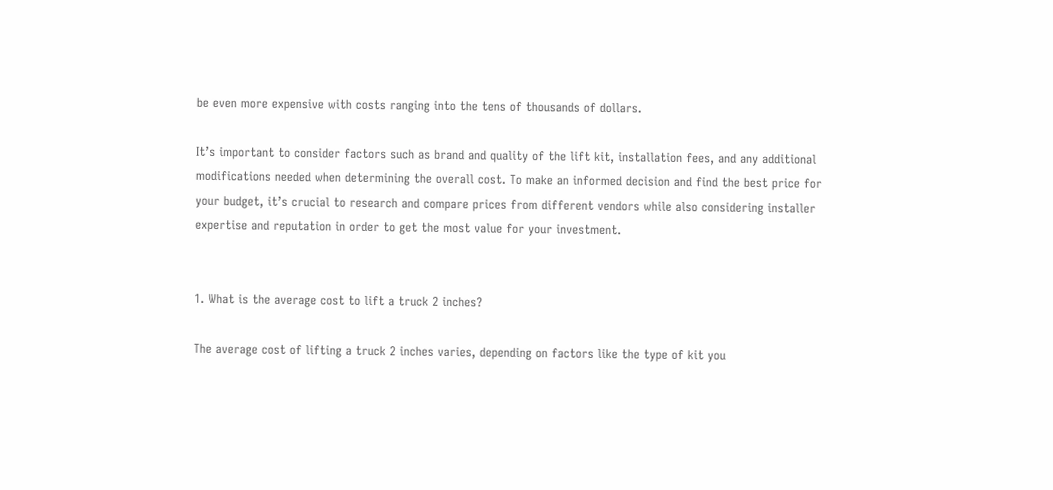be even more expensive with costs ranging into the tens of thousands of dollars.

It’s important to consider factors such as brand and quality of the lift kit, installation fees, and any additional modifications needed when determining the overall cost. To make an informed decision and find the best price for your budget, it’s crucial to research and compare prices from different vendors while also considering installer expertise and reputation in order to get the most value for your investment.


1. What is the average cost to lift a truck 2 inches?

The average cost of lifting a truck 2 inches varies, depending on factors like the type of kit you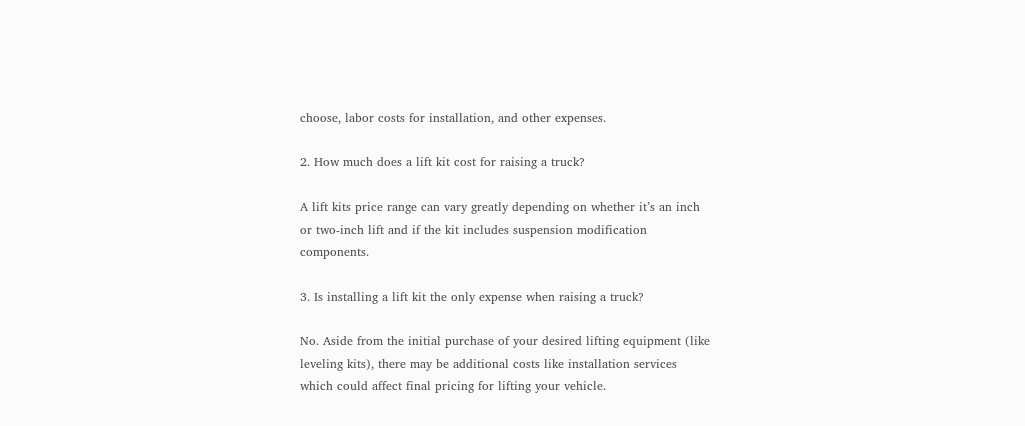choose, labor costs for installation, and other expenses.

2. How much does a lift kit cost for raising a truck?

A lift kits price range can vary greatly depending on whether it’s an inch or two-inch lift and if the kit includes suspension modification components.

3. Is installing a lift kit the only expense when raising a truck?

No. Aside from the initial purchase of your desired lifting equipment (like leveling kits), there may be additional costs like installation services which could affect final pricing for lifting your vehicle.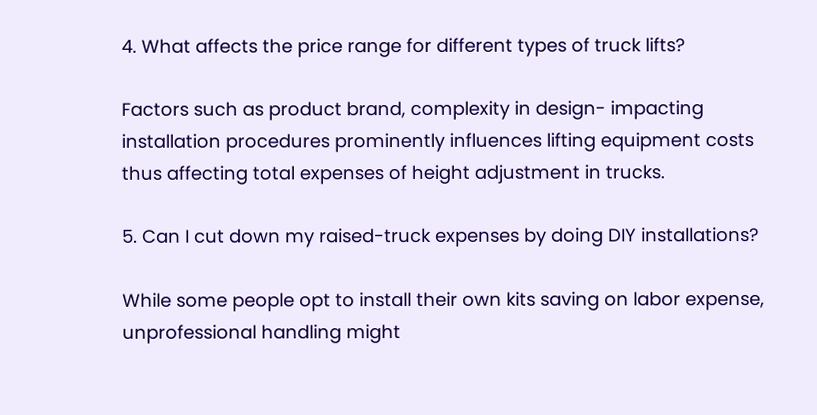4. What affects the price range for different types of truck lifts?

Factors such as product brand, complexity in design- impacting installation procedures prominently influences lifting equipment costs thus affecting total expenses of height adjustment in trucks.

5. Can I cut down my raised-truck expenses by doing DIY installations?

While some people opt to install their own kits saving on labor expense, unprofessional handling might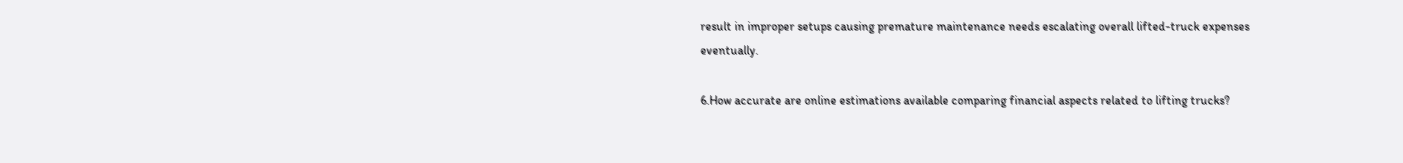result in improper setups causing premature maintenance needs escalating overall lifted-truck expenses eventually.

6.How accurate are online estimations available comparing financial aspects related to lifting trucks?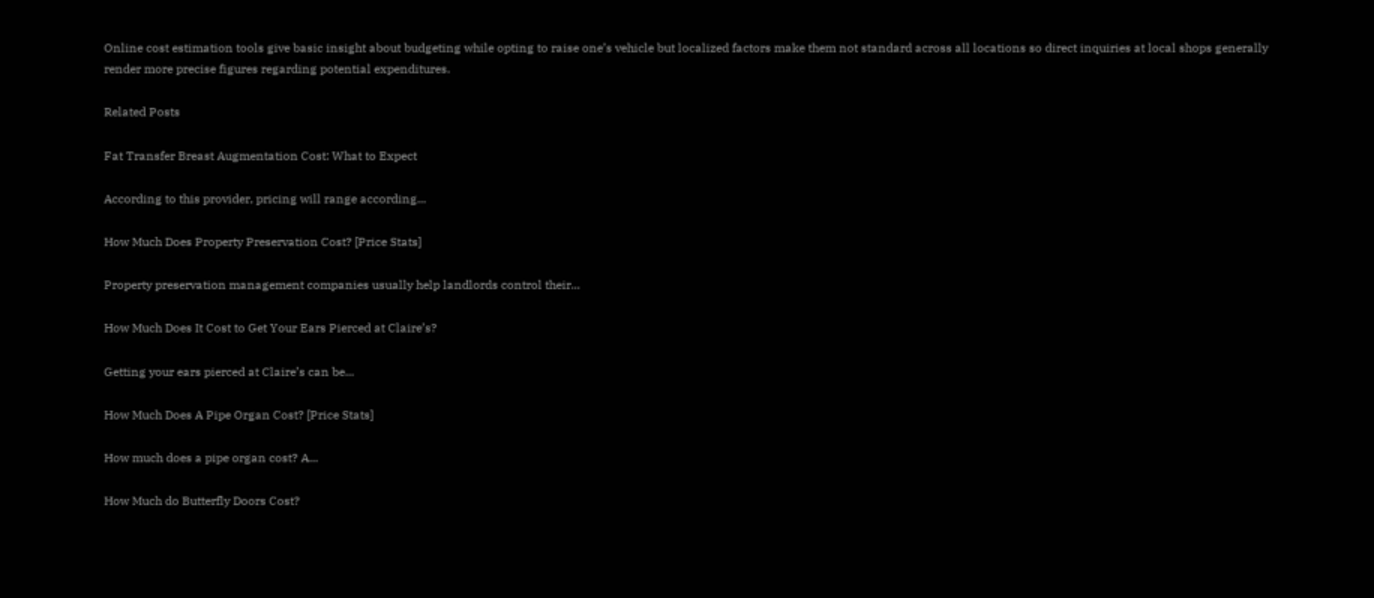Online cost estimation tools give basic insight about budgeting while opting to raise one’s vehicle but localized factors make them not standard across all locations so direct inquiries at local shops generally render more precise figures regarding potential expenditures.

Related Posts

Fat Transfer Breast Augmentation Cost: What to Expect

According to this provider, pricing will range according...

How Much Does Property Preservation Cost? [Price Stats]

Property preservation management companies usually help landlords control their...

How Much Does It Cost to Get Your Ears Pierced at Claire’s?

Getting your ears pierced at Claire’s can be...

How Much Does A Pipe Organ Cost? [Price Stats]

How much does a pipe organ cost? A...

How Much do Butterfly Doors Cost?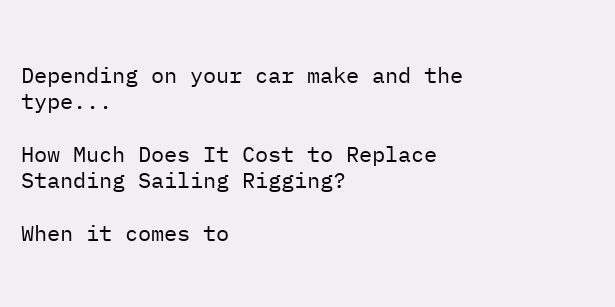Depending on your car make and the type...

How Much Does It Cost to Replace Standing Sailing Rigging?

When it comes to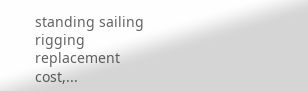standing sailing rigging replacement cost,...